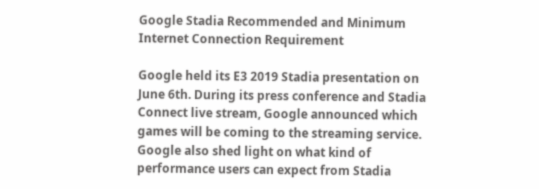Google Stadia Recommended and Minimum Internet Connection Requirement

Google held its E3 2019 Stadia presentation on June 6th. During its press conference and Stadia Connect live stream, Google announced which games will be coming to the streaming service. Google also shed light on what kind of performance users can expect from Stadia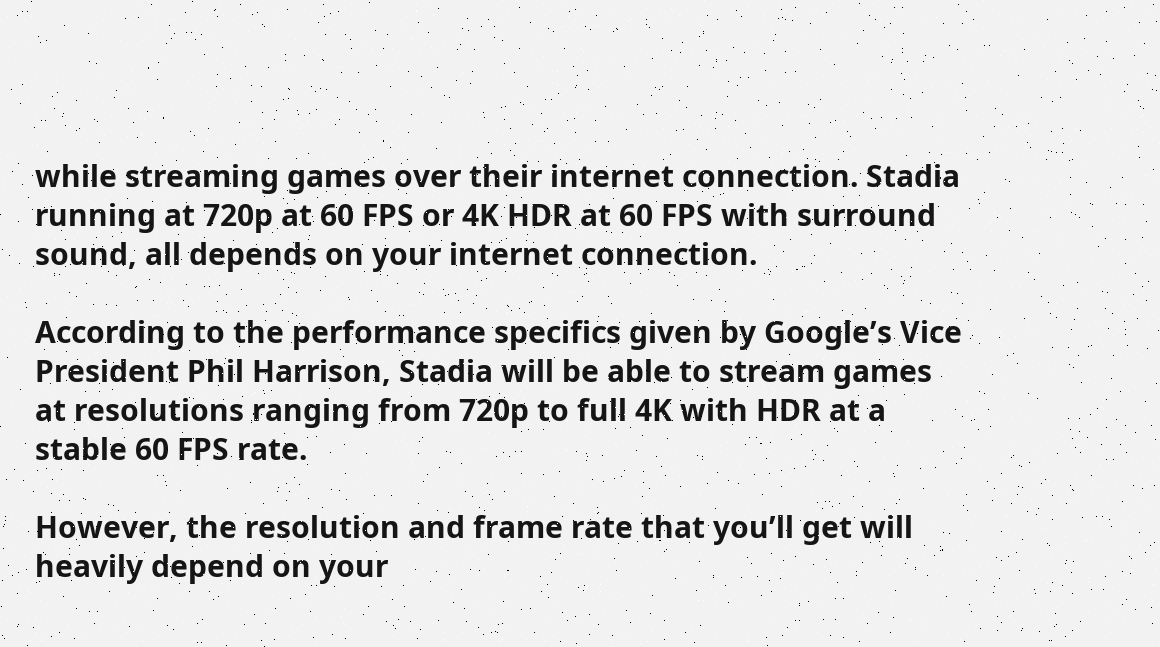while streaming games over their internet connection. Stadia running at 720p at 60 FPS or 4K HDR at 60 FPS with surround sound, all depends on your internet connection.

According to the performance specifics given by Google’s Vice President Phil Harrison, Stadia will be able to stream games at resolutions ranging from 720p to full 4K with HDR at a stable 60 FPS rate.

However, the resolution and frame rate that you’ll get will heavily depend on your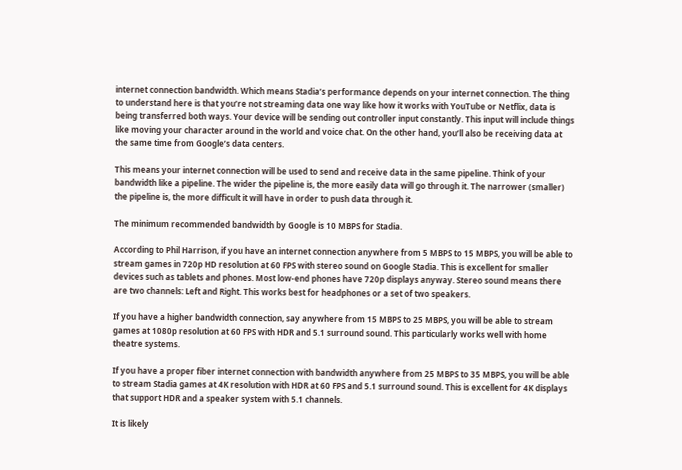internet connection bandwidth. Which means Stadia’s performance depends on your internet connection. The thing to understand here is that you’re not streaming data one way like how it works with YouTube or Netflix, data is being transferred both ways. Your device will be sending out controller input constantly. This input will include things like moving your character around in the world and voice chat. On the other hand, you’ll also be receiving data at the same time from Google’s data centers.

This means your internet connection will be used to send and receive data in the same pipeline. Think of your bandwidth like a pipeline. The wider the pipeline is, the more easily data will go through it. The narrower (smaller) the pipeline is, the more difficult it will have in order to push data through it.

The minimum recommended bandwidth by Google is 10 MBPS for Stadia.

According to Phil Harrison, if you have an internet connection anywhere from 5 MBPS to 15 MBPS, you will be able to stream games in 720p HD resolution at 60 FPS with stereo sound on Google Stadia. This is excellent for smaller devices such as tablets and phones. Most low-end phones have 720p displays anyway. Stereo sound means there are two channels: Left and Right. This works best for headphones or a set of two speakers.

If you have a higher bandwidth connection, say anywhere from 15 MBPS to 25 MBPS, you will be able to stream games at 1080p resolution at 60 FPS with HDR and 5.1 surround sound. This particularly works well with home theatre systems.

If you have a proper fiber internet connection with bandwidth anywhere from 25 MBPS to 35 MBPS, you will be able to stream Stadia games at 4K resolution with HDR at 60 FPS and 5.1 surround sound. This is excellent for 4K displays that support HDR and a speaker system with 5.1 channels.

It is likely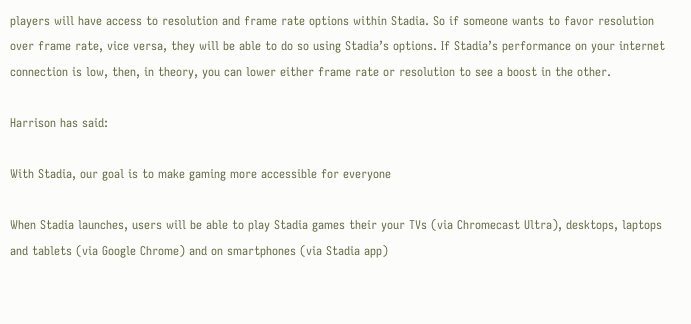players will have access to resolution and frame rate options within Stadia. So if someone wants to favor resolution over frame rate, vice versa, they will be able to do so using Stadia’s options. If Stadia’s performance on your internet connection is low, then, in theory, you can lower either frame rate or resolution to see a boost in the other.

Harrison has said:

With Stadia, our goal is to make gaming more accessible for everyone

When Stadia launches, users will be able to play Stadia games their your TVs (via Chromecast Ultra), desktops, laptops and tablets (via Google Chrome) and on smartphones (via Stadia app)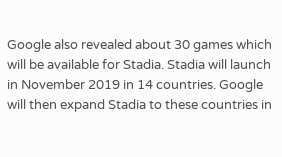Google also revealed about 30 games which will be available for Stadia. Stadia will launch in November 2019 in 14 countries. Google will then expand Stadia to these countries in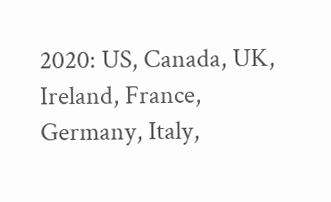2020: US, Canada, UK, Ireland, France, Germany, Italy,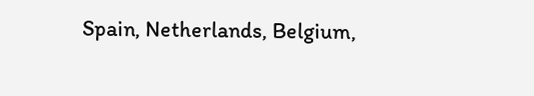Spain, Netherlands, Belgium,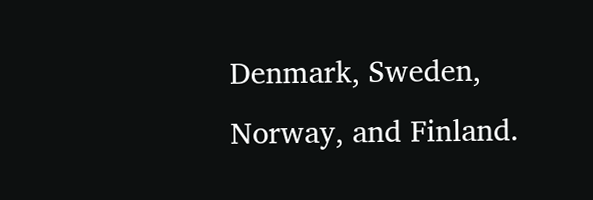Denmark, Sweden, Norway, and Finland.